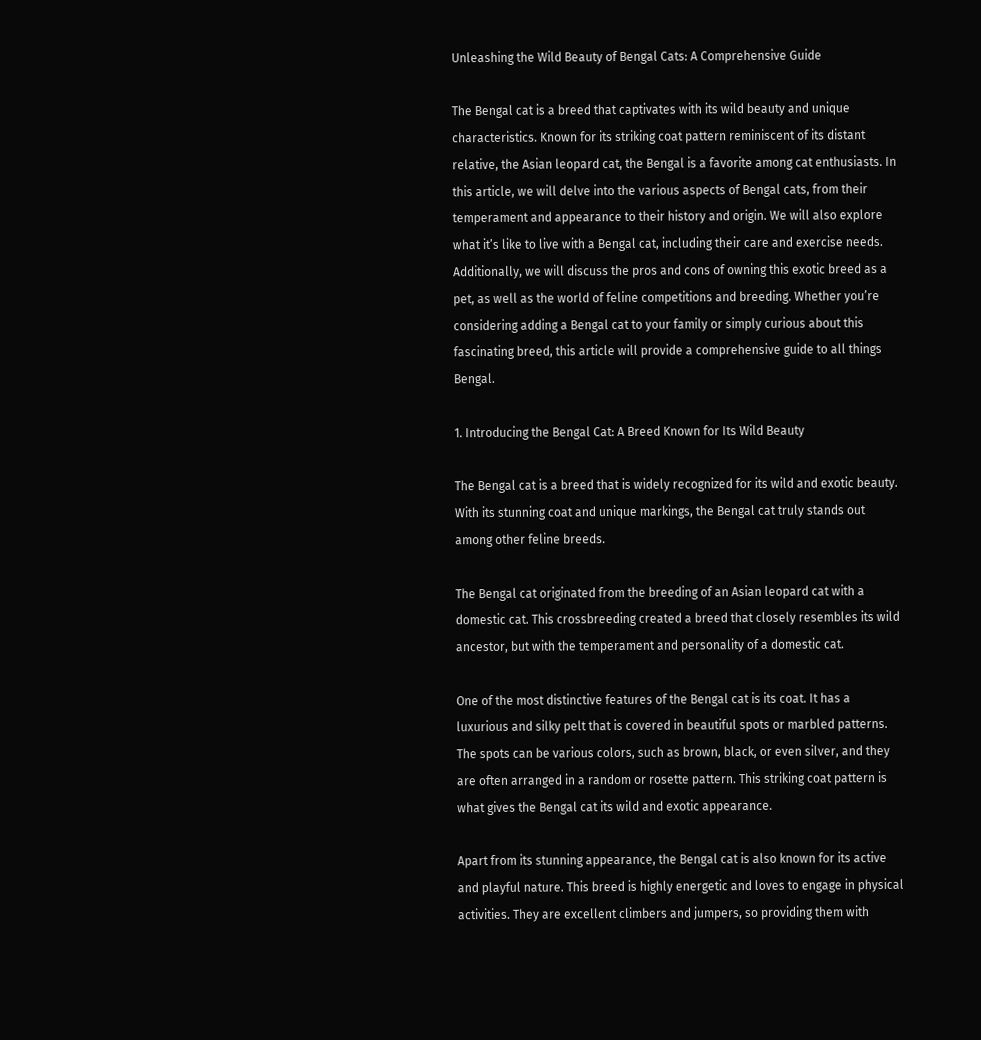Unleashing the Wild Beauty of Bengal Cats: A Comprehensive Guide

The Bengal cat is a breed that captivates with its wild beauty and unique characteristics. Known for its striking coat pattern reminiscent of its distant relative, the Asian leopard cat, the Bengal is a favorite among cat enthusiasts. In this article, we will delve into the various aspects of Bengal cats, from their temperament and appearance to their history and origin. We will also explore what it’s like to live with a Bengal cat, including their care and exercise needs. Additionally, we will discuss the pros and cons of owning this exotic breed as a pet, as well as the world of feline competitions and breeding. Whether you’re considering adding a Bengal cat to your family or simply curious about this fascinating breed, this article will provide a comprehensive guide to all things Bengal.

1. Introducing the Bengal Cat: A Breed Known for Its Wild Beauty

The Bengal cat is a breed that is widely recognized for its wild and exotic beauty. With its stunning coat and unique markings, the Bengal cat truly stands out among other feline breeds.

The Bengal cat originated from the breeding of an Asian leopard cat with a domestic cat. This crossbreeding created a breed that closely resembles its wild ancestor, but with the temperament and personality of a domestic cat.

One of the most distinctive features of the Bengal cat is its coat. It has a luxurious and silky pelt that is covered in beautiful spots or marbled patterns. The spots can be various colors, such as brown, black, or even silver, and they are often arranged in a random or rosette pattern. This striking coat pattern is what gives the Bengal cat its wild and exotic appearance.

Apart from its stunning appearance, the Bengal cat is also known for its active and playful nature. This breed is highly energetic and loves to engage in physical activities. They are excellent climbers and jumpers, so providing them with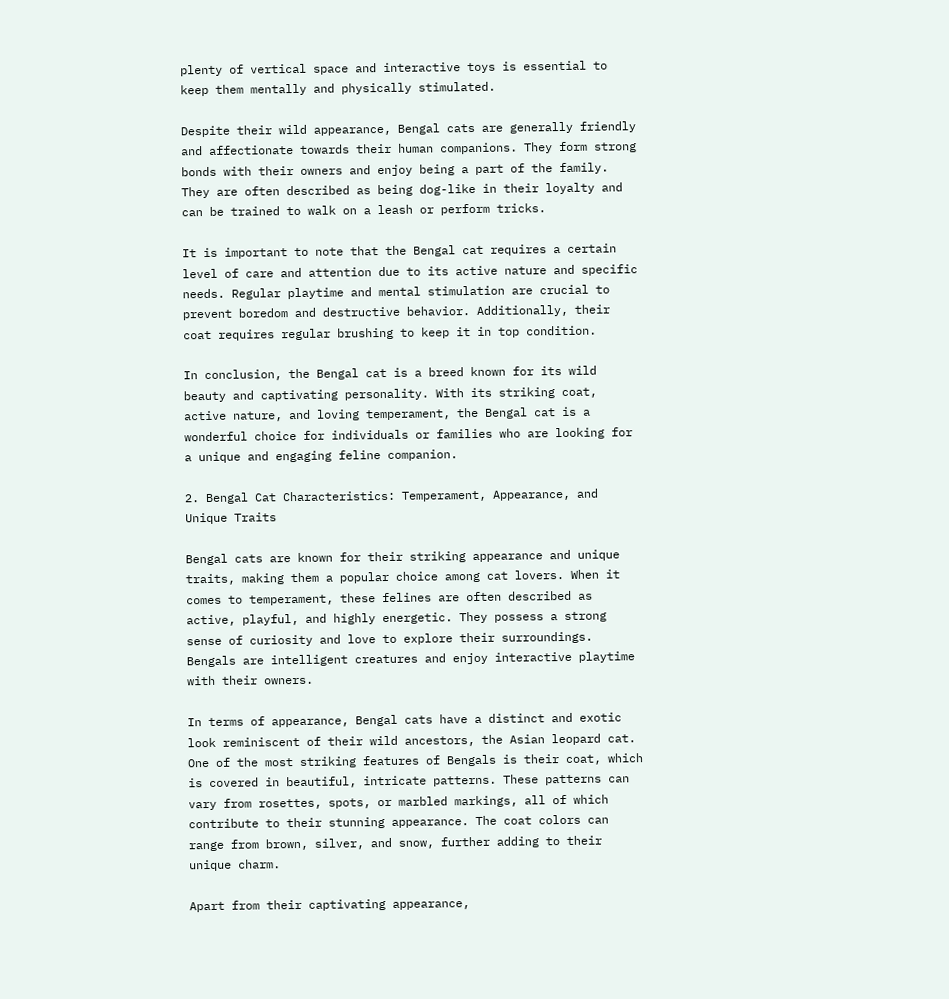plenty of vertical space and interactive toys is essential to keep them mentally and physically stimulated.

Despite their wild appearance, Bengal cats are generally friendly and affectionate towards their human companions. They form strong bonds with their owners and enjoy being a part of the family. They are often described as being dog-like in their loyalty and can be trained to walk on a leash or perform tricks.

It is important to note that the Bengal cat requires a certain level of care and attention due to its active nature and specific needs. Regular playtime and mental stimulation are crucial to prevent boredom and destructive behavior. Additionally, their coat requires regular brushing to keep it in top condition.

In conclusion, the Bengal cat is a breed known for its wild beauty and captivating personality. With its striking coat, active nature, and loving temperament, the Bengal cat is a wonderful choice for individuals or families who are looking for a unique and engaging feline companion.

2. Bengal Cat Characteristics: Temperament, Appearance, and Unique Traits

Bengal cats are known for their striking appearance and unique traits, making them a popular choice among cat lovers. When it comes to temperament, these felines are often described as active, playful, and highly energetic. They possess a strong sense of curiosity and love to explore their surroundings. Bengals are intelligent creatures and enjoy interactive playtime with their owners.

In terms of appearance, Bengal cats have a distinct and exotic look reminiscent of their wild ancestors, the Asian leopard cat. One of the most striking features of Bengals is their coat, which is covered in beautiful, intricate patterns. These patterns can vary from rosettes, spots, or marbled markings, all of which contribute to their stunning appearance. The coat colors can range from brown, silver, and snow, further adding to their unique charm.

Apart from their captivating appearance,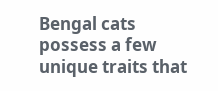Bengal cats possess a few unique traits that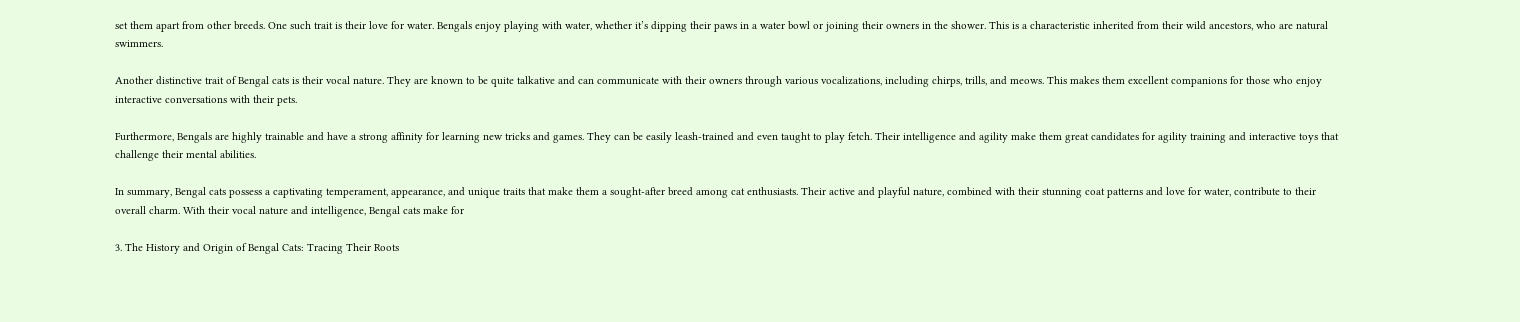set them apart from other breeds. One such trait is their love for water. Bengals enjoy playing with water, whether it’s dipping their paws in a water bowl or joining their owners in the shower. This is a characteristic inherited from their wild ancestors, who are natural swimmers.

Another distinctive trait of Bengal cats is their vocal nature. They are known to be quite talkative and can communicate with their owners through various vocalizations, including chirps, trills, and meows. This makes them excellent companions for those who enjoy interactive conversations with their pets.

Furthermore, Bengals are highly trainable and have a strong affinity for learning new tricks and games. They can be easily leash-trained and even taught to play fetch. Their intelligence and agility make them great candidates for agility training and interactive toys that challenge their mental abilities.

In summary, Bengal cats possess a captivating temperament, appearance, and unique traits that make them a sought-after breed among cat enthusiasts. Their active and playful nature, combined with their stunning coat patterns and love for water, contribute to their overall charm. With their vocal nature and intelligence, Bengal cats make for

3. The History and Origin of Bengal Cats: Tracing Their Roots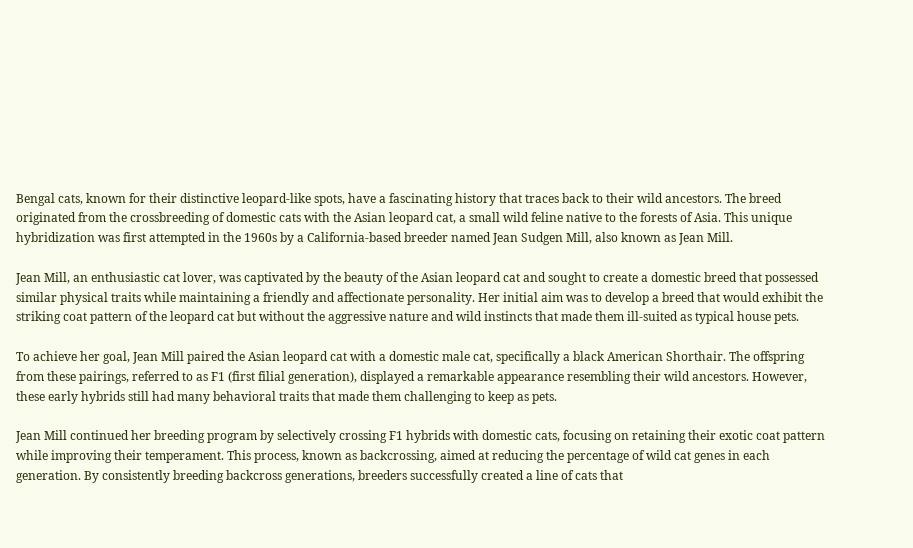Bengal cats, known for their distinctive leopard-like spots, have a fascinating history that traces back to their wild ancestors. The breed originated from the crossbreeding of domestic cats with the Asian leopard cat, a small wild feline native to the forests of Asia. This unique hybridization was first attempted in the 1960s by a California-based breeder named Jean Sudgen Mill, also known as Jean Mill.

Jean Mill, an enthusiastic cat lover, was captivated by the beauty of the Asian leopard cat and sought to create a domestic breed that possessed similar physical traits while maintaining a friendly and affectionate personality. Her initial aim was to develop a breed that would exhibit the striking coat pattern of the leopard cat but without the aggressive nature and wild instincts that made them ill-suited as typical house pets.

To achieve her goal, Jean Mill paired the Asian leopard cat with a domestic male cat, specifically a black American Shorthair. The offspring from these pairings, referred to as F1 (first filial generation), displayed a remarkable appearance resembling their wild ancestors. However, these early hybrids still had many behavioral traits that made them challenging to keep as pets.

Jean Mill continued her breeding program by selectively crossing F1 hybrids with domestic cats, focusing on retaining their exotic coat pattern while improving their temperament. This process, known as backcrossing, aimed at reducing the percentage of wild cat genes in each generation. By consistently breeding backcross generations, breeders successfully created a line of cats that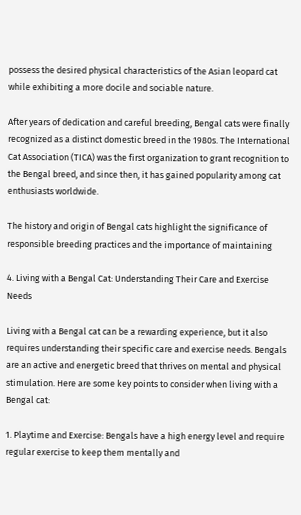possess the desired physical characteristics of the Asian leopard cat while exhibiting a more docile and sociable nature.

After years of dedication and careful breeding, Bengal cats were finally recognized as a distinct domestic breed in the 1980s. The International Cat Association (TICA) was the first organization to grant recognition to the Bengal breed, and since then, it has gained popularity among cat enthusiasts worldwide.

The history and origin of Bengal cats highlight the significance of responsible breeding practices and the importance of maintaining

4. Living with a Bengal Cat: Understanding Their Care and Exercise Needs

Living with a Bengal cat can be a rewarding experience, but it also requires understanding their specific care and exercise needs. Bengals are an active and energetic breed that thrives on mental and physical stimulation. Here are some key points to consider when living with a Bengal cat:

1. Playtime and Exercise: Bengals have a high energy level and require regular exercise to keep them mentally and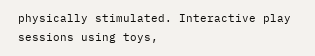physically stimulated. Interactive play sessions using toys,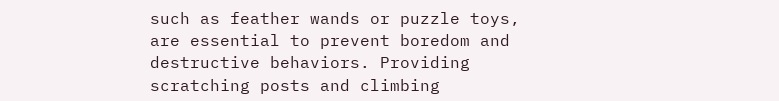such as feather wands or puzzle toys, are essential to prevent boredom and destructive behaviors. Providing scratching posts and climbing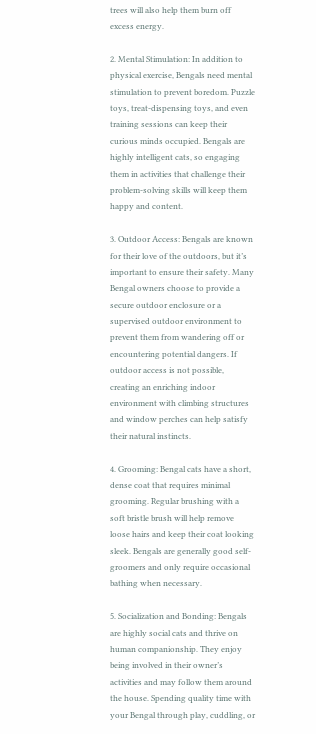trees will also help them burn off excess energy.

2. Mental Stimulation: In addition to physical exercise, Bengals need mental stimulation to prevent boredom. Puzzle toys, treat-dispensing toys, and even training sessions can keep their curious minds occupied. Bengals are highly intelligent cats, so engaging them in activities that challenge their problem-solving skills will keep them happy and content.

3. Outdoor Access: Bengals are known for their love of the outdoors, but it’s important to ensure their safety. Many Bengal owners choose to provide a secure outdoor enclosure or a supervised outdoor environment to prevent them from wandering off or encountering potential dangers. If outdoor access is not possible, creating an enriching indoor environment with climbing structures and window perches can help satisfy their natural instincts.

4. Grooming: Bengal cats have a short, dense coat that requires minimal grooming. Regular brushing with a soft bristle brush will help remove loose hairs and keep their coat looking sleek. Bengals are generally good self-groomers and only require occasional bathing when necessary.

5. Socialization and Bonding: Bengals are highly social cats and thrive on human companionship. They enjoy being involved in their owner’s activities and may follow them around the house. Spending quality time with your Bengal through play, cuddling, or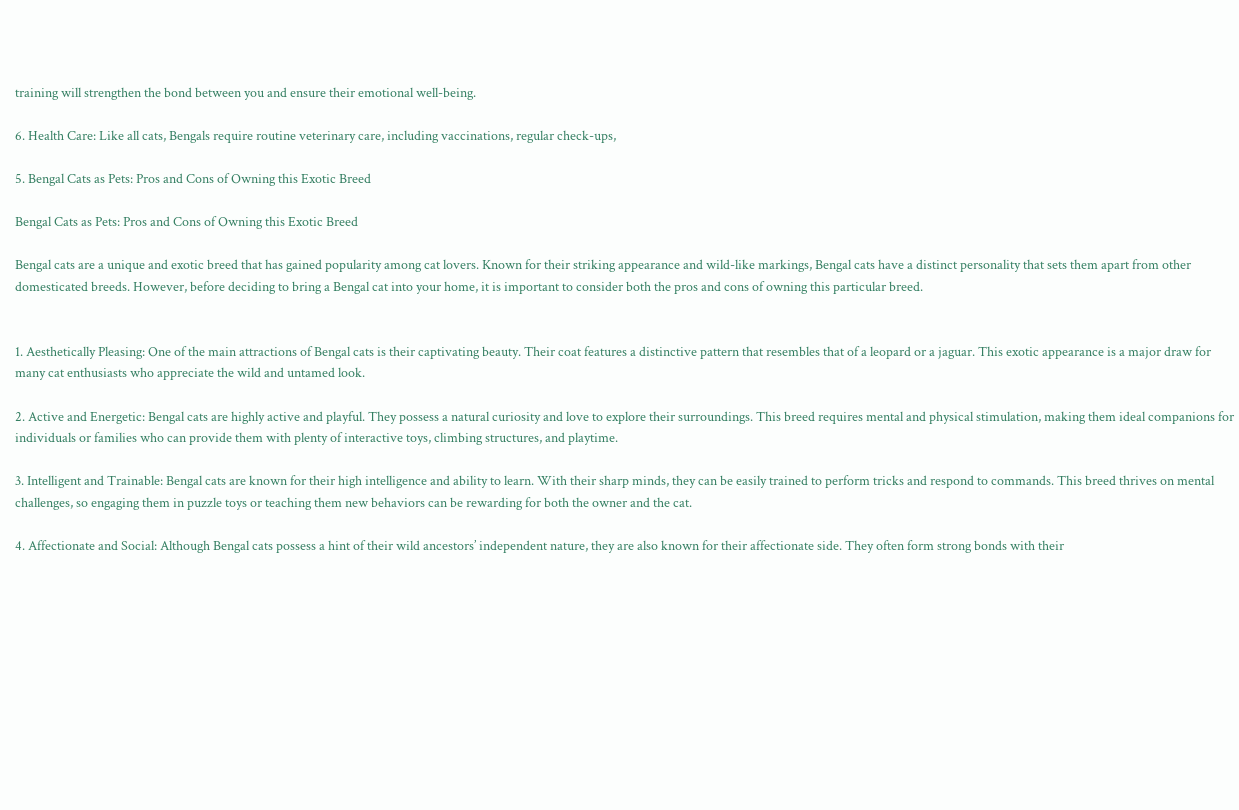training will strengthen the bond between you and ensure their emotional well-being.

6. Health Care: Like all cats, Bengals require routine veterinary care, including vaccinations, regular check-ups,

5. Bengal Cats as Pets: Pros and Cons of Owning this Exotic Breed

Bengal Cats as Pets: Pros and Cons of Owning this Exotic Breed

Bengal cats are a unique and exotic breed that has gained popularity among cat lovers. Known for their striking appearance and wild-like markings, Bengal cats have a distinct personality that sets them apart from other domesticated breeds. However, before deciding to bring a Bengal cat into your home, it is important to consider both the pros and cons of owning this particular breed.


1. Aesthetically Pleasing: One of the main attractions of Bengal cats is their captivating beauty. Their coat features a distinctive pattern that resembles that of a leopard or a jaguar. This exotic appearance is a major draw for many cat enthusiasts who appreciate the wild and untamed look.

2. Active and Energetic: Bengal cats are highly active and playful. They possess a natural curiosity and love to explore their surroundings. This breed requires mental and physical stimulation, making them ideal companions for individuals or families who can provide them with plenty of interactive toys, climbing structures, and playtime.

3. Intelligent and Trainable: Bengal cats are known for their high intelligence and ability to learn. With their sharp minds, they can be easily trained to perform tricks and respond to commands. This breed thrives on mental challenges, so engaging them in puzzle toys or teaching them new behaviors can be rewarding for both the owner and the cat.

4. Affectionate and Social: Although Bengal cats possess a hint of their wild ancestors’ independent nature, they are also known for their affectionate side. They often form strong bonds with their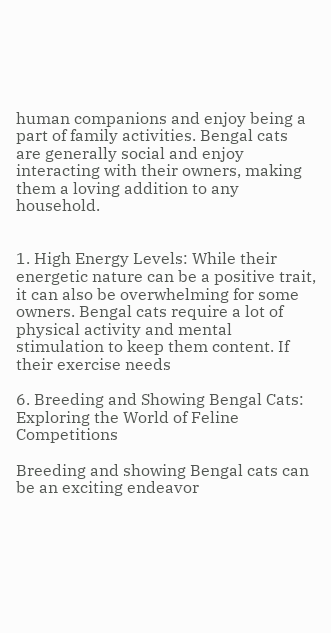human companions and enjoy being a part of family activities. Bengal cats are generally social and enjoy interacting with their owners, making them a loving addition to any household.


1. High Energy Levels: While their energetic nature can be a positive trait, it can also be overwhelming for some owners. Bengal cats require a lot of physical activity and mental stimulation to keep them content. If their exercise needs

6. Breeding and Showing Bengal Cats: Exploring the World of Feline Competitions

Breeding and showing Bengal cats can be an exciting endeavor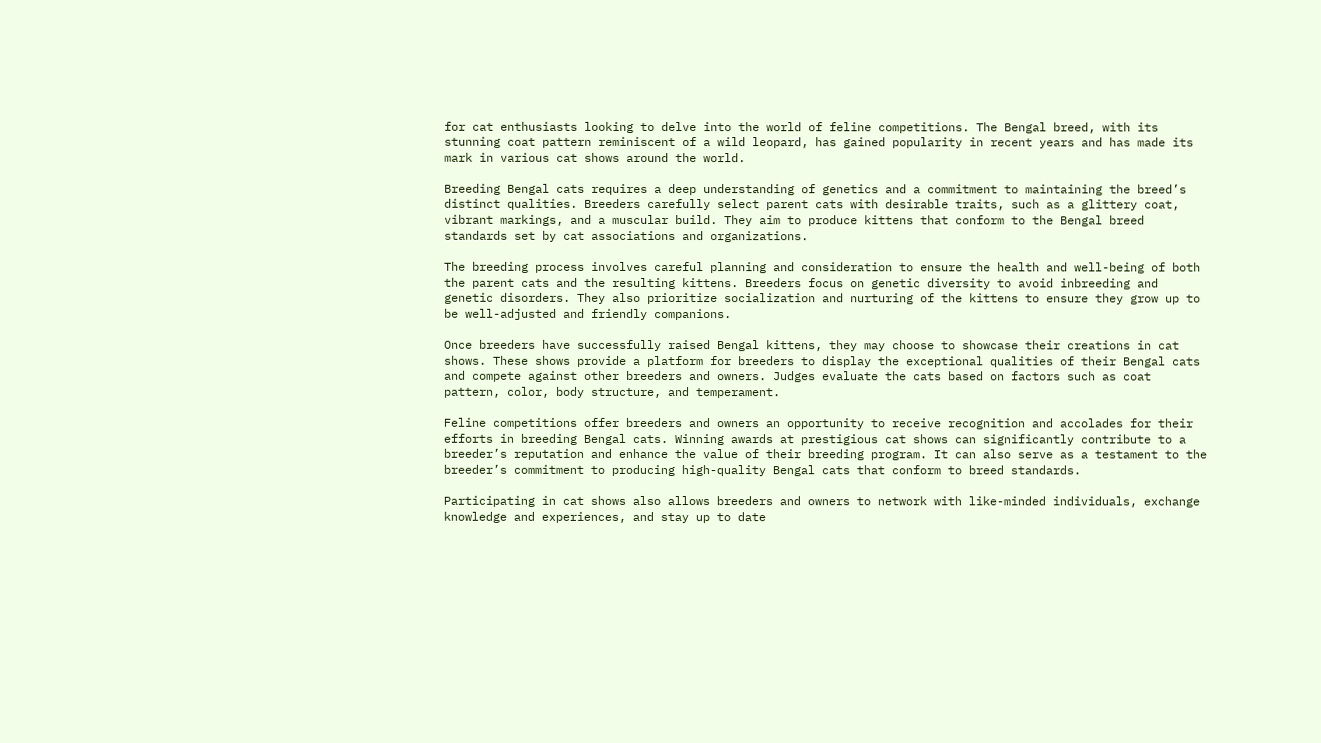for cat enthusiasts looking to delve into the world of feline competitions. The Bengal breed, with its stunning coat pattern reminiscent of a wild leopard, has gained popularity in recent years and has made its mark in various cat shows around the world.

Breeding Bengal cats requires a deep understanding of genetics and a commitment to maintaining the breed’s distinct qualities. Breeders carefully select parent cats with desirable traits, such as a glittery coat, vibrant markings, and a muscular build. They aim to produce kittens that conform to the Bengal breed standards set by cat associations and organizations.

The breeding process involves careful planning and consideration to ensure the health and well-being of both the parent cats and the resulting kittens. Breeders focus on genetic diversity to avoid inbreeding and genetic disorders. They also prioritize socialization and nurturing of the kittens to ensure they grow up to be well-adjusted and friendly companions.

Once breeders have successfully raised Bengal kittens, they may choose to showcase their creations in cat shows. These shows provide a platform for breeders to display the exceptional qualities of their Bengal cats and compete against other breeders and owners. Judges evaluate the cats based on factors such as coat pattern, color, body structure, and temperament.

Feline competitions offer breeders and owners an opportunity to receive recognition and accolades for their efforts in breeding Bengal cats. Winning awards at prestigious cat shows can significantly contribute to a breeder’s reputation and enhance the value of their breeding program. It can also serve as a testament to the breeder’s commitment to producing high-quality Bengal cats that conform to breed standards.

Participating in cat shows also allows breeders and owners to network with like-minded individuals, exchange knowledge and experiences, and stay up to date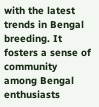with the latest trends in Bengal breeding. It fosters a sense of community among Bengal enthusiasts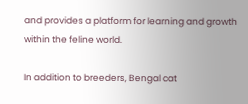and provides a platform for learning and growth within the feline world.

In addition to breeders, Bengal cat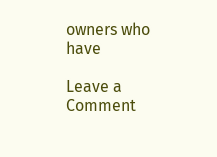owners who have

Leave a Comment